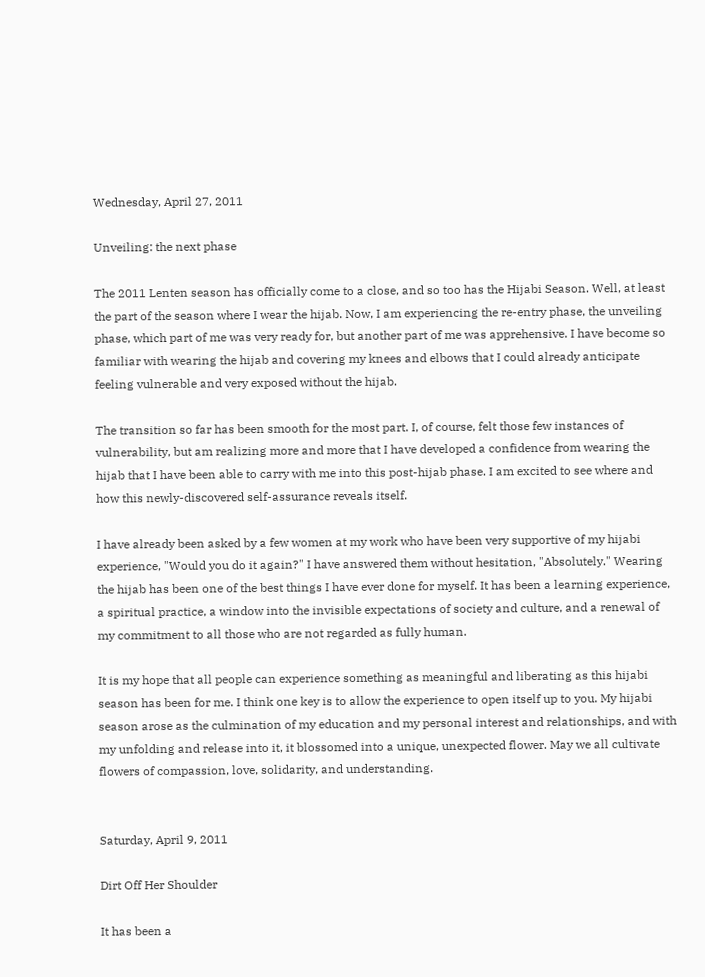Wednesday, April 27, 2011

Unveiling: the next phase

The 2011 Lenten season has officially come to a close, and so too has the Hijabi Season. Well, at least the part of the season where I wear the hijab. Now, I am experiencing the re-entry phase, the unveiling phase, which part of me was very ready for, but another part of me was apprehensive. I have become so familiar with wearing the hijab and covering my knees and elbows that I could already anticipate feeling vulnerable and very exposed without the hijab.

The transition so far has been smooth for the most part. I, of course, felt those few instances of vulnerability, but am realizing more and more that I have developed a confidence from wearing the hijab that I have been able to carry with me into this post-hijab phase. I am excited to see where and how this newly-discovered self-assurance reveals itself.

I have already been asked by a few women at my work who have been very supportive of my hijabi experience, "Would you do it again?" I have answered them without hesitation, "Absolutely." Wearing the hijab has been one of the best things I have ever done for myself. It has been a learning experience, a spiritual practice, a window into the invisible expectations of society and culture, and a renewal of my commitment to all those who are not regarded as fully human.

It is my hope that all people can experience something as meaningful and liberating as this hijabi season has been for me. I think one key is to allow the experience to open itself up to you. My hijabi season arose as the culmination of my education and my personal interest and relationships, and with my unfolding and release into it, it blossomed into a unique, unexpected flower. May we all cultivate flowers of compassion, love, solidarity, and understanding.


Saturday, April 9, 2011

Dirt Off Her Shoulder

It has been a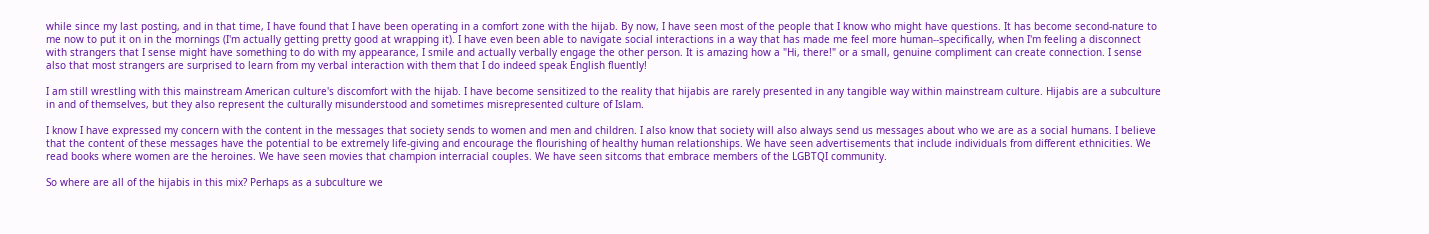while since my last posting, and in that time, I have found that I have been operating in a comfort zone with the hijab. By now, I have seen most of the people that I know who might have questions. It has become second-nature to me now to put it on in the mornings (I'm actually getting pretty good at wrapping it). I have even been able to navigate social interactions in a way that has made me feel more human--specifically, when I'm feeling a disconnect with strangers that I sense might have something to do with my appearance, I smile and actually verbally engage the other person. It is amazing how a "Hi, there!" or a small, genuine compliment can create connection. I sense also that most strangers are surprised to learn from my verbal interaction with them that I do indeed speak English fluently!

I am still wrestling with this mainstream American culture's discomfort with the hijab. I have become sensitized to the reality that hijabis are rarely presented in any tangible way within mainstream culture. Hijabis are a subculture in and of themselves, but they also represent the culturally misunderstood and sometimes misrepresented culture of Islam.

I know I have expressed my concern with the content in the messages that society sends to women and men and children. I also know that society will also always send us messages about who we are as a social humans. I believe that the content of these messages have the potential to be extremely life-giving and encourage the flourishing of healthy human relationships. We have seen advertisements that include individuals from different ethnicities. We read books where women are the heroines. We have seen movies that champion interracial couples. We have seen sitcoms that embrace members of the LGBTQI community.

So where are all of the hijabis in this mix? Perhaps as a subculture we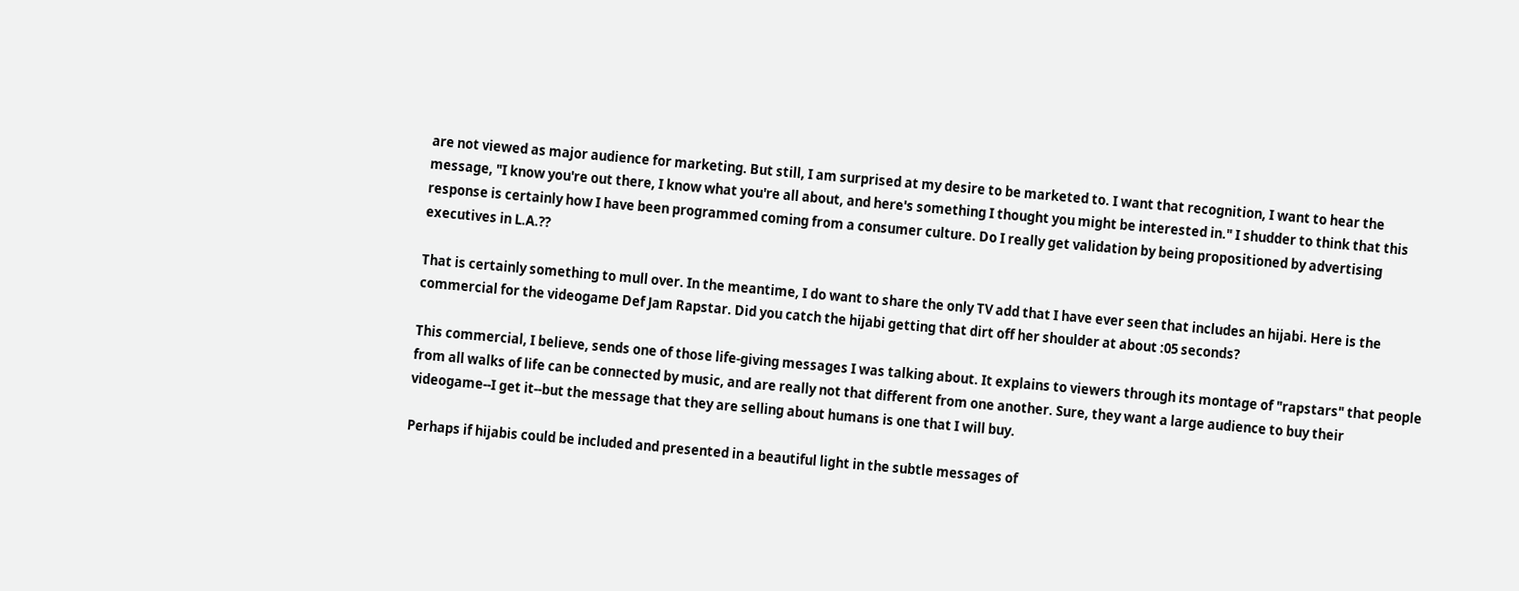are not viewed as major audience for marketing. But still, I am surprised at my desire to be marketed to. I want that recognition, I want to hear the message, "I know you're out there, I know what you're all about, and here's something I thought you might be interested in." I shudder to think that this response is certainly how I have been programmed coming from a consumer culture. Do I really get validation by being propositioned by advertising executives in L.A.??

That is certainly something to mull over. In the meantime, I do want to share the only TV add that I have ever seen that includes an hijabi. Here is the commercial for the videogame Def Jam Rapstar. Did you catch the hijabi getting that dirt off her shoulder at about :05 seconds?

This commercial, I believe, sends one of those life-giving messages I was talking about. It explains to viewers through its montage of "rapstars" that people from all walks of life can be connected by music, and are really not that different from one another. Sure, they want a large audience to buy their videogame--I get it--but the message that they are selling about humans is one that I will buy.

Perhaps if hijabis could be included and presented in a beautiful light in the subtle messages of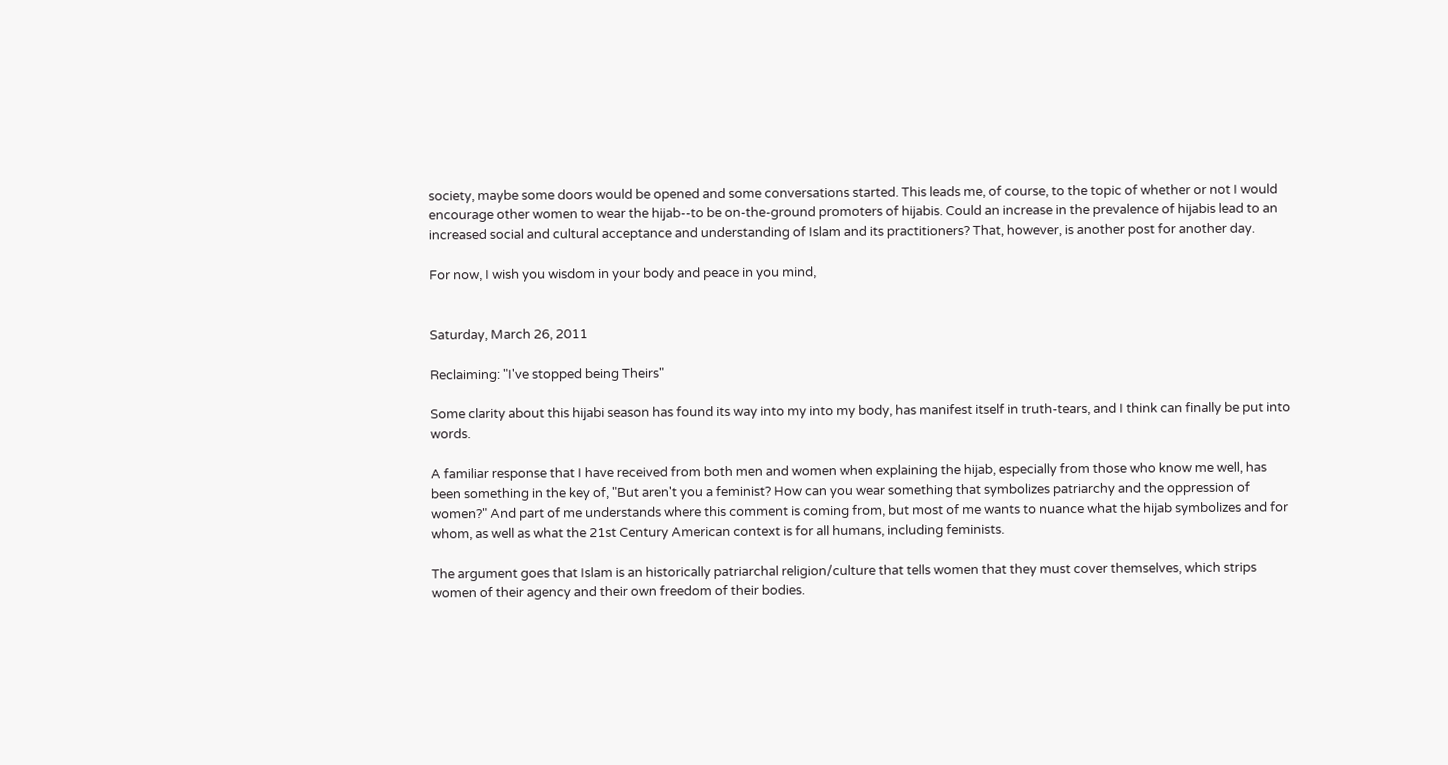society, maybe some doors would be opened and some conversations started. This leads me, of course, to the topic of whether or not I would encourage other women to wear the hijab--to be on-the-ground promoters of hijabis. Could an increase in the prevalence of hijabis lead to an increased social and cultural acceptance and understanding of Islam and its practitioners? That, however, is another post for another day.

For now, I wish you wisdom in your body and peace in you mind,


Saturday, March 26, 2011

Reclaiming: "I've stopped being Theirs"

Some clarity about this hijabi season has found its way into my into my body, has manifest itself in truth-tears, and I think can finally be put into words.

A familiar response that I have received from both men and women when explaining the hijab, especially from those who know me well, has been something in the key of, "But aren't you a feminist? How can you wear something that symbolizes patriarchy and the oppression of women?" And part of me understands where this comment is coming from, but most of me wants to nuance what the hijab symbolizes and for whom, as well as what the 21st Century American context is for all humans, including feminists.

The argument goes that Islam is an historically patriarchal religion/culture that tells women that they must cover themselves, which strips women of their agency and their own freedom of their bodies.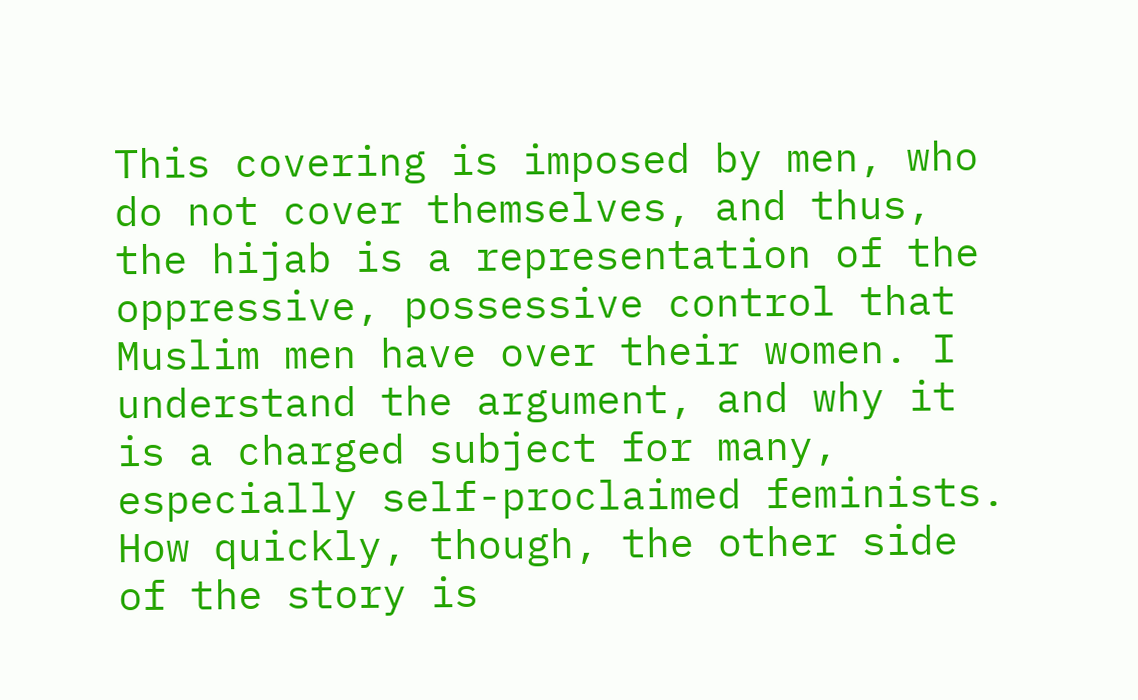This covering is imposed by men, who do not cover themselves, and thus, the hijab is a representation of the oppressive, possessive control that Muslim men have over their women. I understand the argument, and why it is a charged subject for many, especially self-proclaimed feminists. How quickly, though, the other side of the story is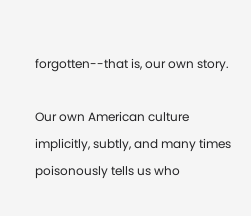forgotten--that is, our own story.

Our own American culture implicitly, subtly, and many times poisonously tells us who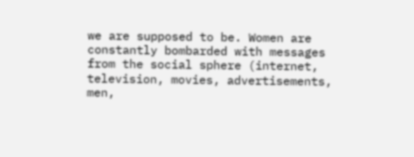we are supposed to be. Women are constantly bombarded with messages from the social sphere (internet, television, movies, advertisements, men,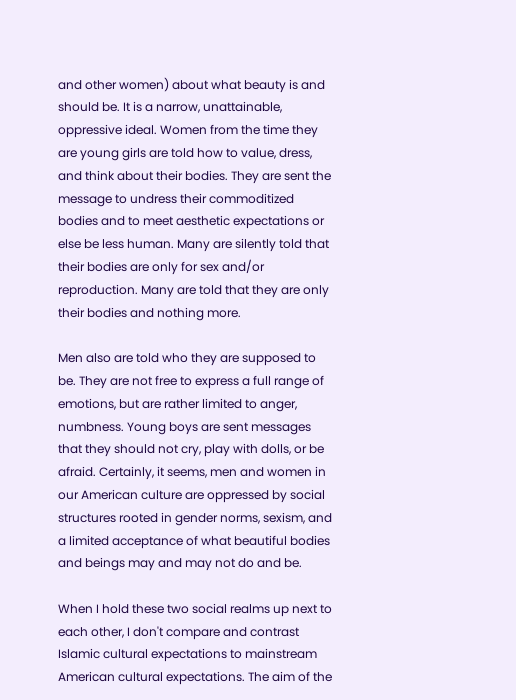and other women) about what beauty is and should be. It is a narrow, unattainable, oppressive ideal. Women from the time they are young girls are told how to value, dress, and think about their bodies. They are sent the message to undress their commoditized bodies and to meet aesthetic expectations or else be less human. Many are silently told that their bodies are only for sex and/or reproduction. Many are told that they are only their bodies and nothing more.

Men also are told who they are supposed to be. They are not free to express a full range of emotions, but are rather limited to anger, numbness. Young boys are sent messages that they should not cry, play with dolls, or be afraid. Certainly, it seems, men and women in our American culture are oppressed by social structures rooted in gender norms, sexism, and a limited acceptance of what beautiful bodies and beings may and may not do and be.

When I hold these two social realms up next to each other, I don't compare and contrast Islamic cultural expectations to mainstream American cultural expectations. The aim of the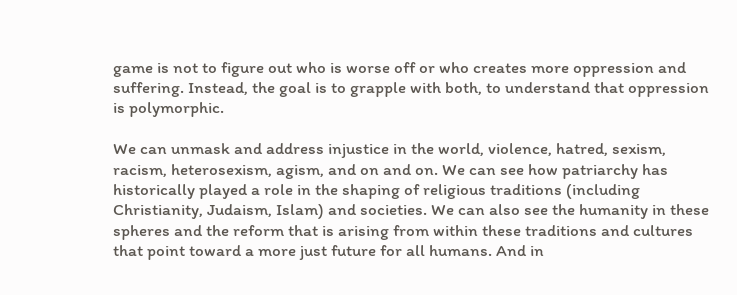game is not to figure out who is worse off or who creates more oppression and suffering. Instead, the goal is to grapple with both, to understand that oppression is polymorphic.

We can unmask and address injustice in the world, violence, hatred, sexism, racism, heterosexism, agism, and on and on. We can see how patriarchy has historically played a role in the shaping of religious traditions (including Christianity, Judaism, Islam) and societies. We can also see the humanity in these spheres and the reform that is arising from within these traditions and cultures that point toward a more just future for all humans. And in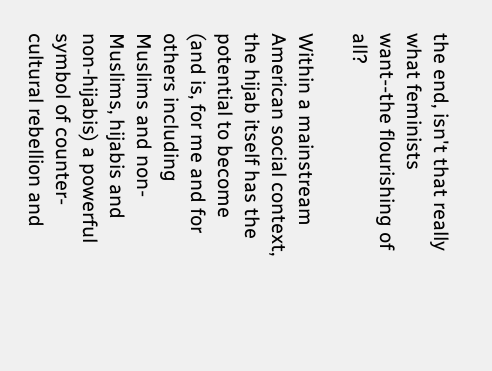the end, isn't that really what feminists want--the flourishing of all?

Within a mainstream American social context, the hijab itself has the potential to become (and is, for me and for others including Muslims and non-Muslims, hijabis and non-hijabis) a powerful symbol of counter-cultural rebellion and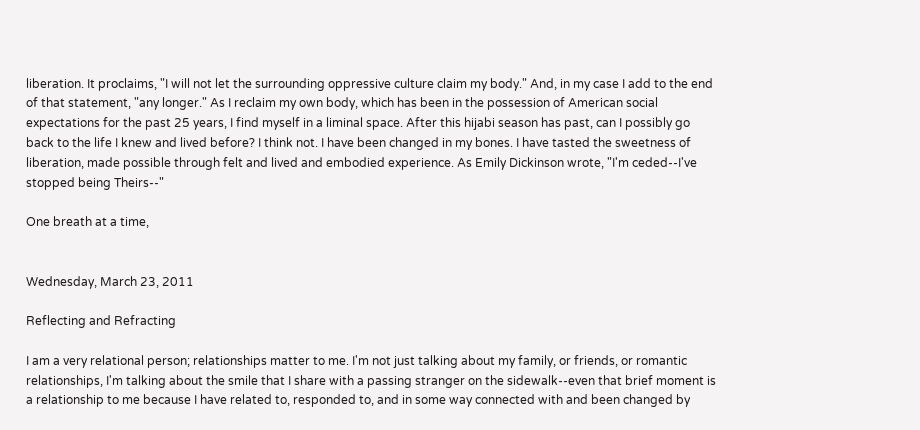liberation. It proclaims, "I will not let the surrounding oppressive culture claim my body." And, in my case I add to the end of that statement, "any longer." As I reclaim my own body, which has been in the possession of American social expectations for the past 25 years, I find myself in a liminal space. After this hijabi season has past, can I possibly go back to the life I knew and lived before? I think not. I have been changed in my bones. I have tasted the sweetness of liberation, made possible through felt and lived and embodied experience. As Emily Dickinson wrote, "I'm ceded--I've stopped being Theirs--"

One breath at a time,


Wednesday, March 23, 2011

Reflecting and Refracting

I am a very relational person; relationships matter to me. I'm not just talking about my family, or friends, or romantic relationships, I'm talking about the smile that I share with a passing stranger on the sidewalk--even that brief moment is a relationship to me because I have related to, responded to, and in some way connected with and been changed by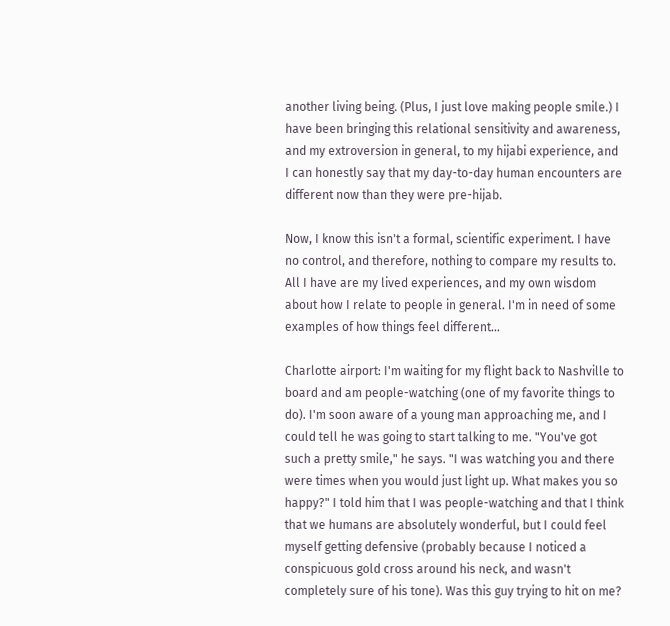another living being. (Plus, I just love making people smile.) I have been bringing this relational sensitivity and awareness, and my extroversion in general, to my hijabi experience, and I can honestly say that my day-to-day human encounters are different now than they were pre-hijab.

Now, I know this isn't a formal, scientific experiment. I have no control, and therefore, nothing to compare my results to. All I have are my lived experiences, and my own wisdom about how I relate to people in general. I'm in need of some examples of how things feel different...

Charlotte airport: I'm waiting for my flight back to Nashville to board and am people-watching (one of my favorite things to do). I'm soon aware of a young man approaching me, and I could tell he was going to start talking to me. "You've got such a pretty smile," he says. "I was watching you and there were times when you would just light up. What makes you so happy?" I told him that I was people-watching and that I think that we humans are absolutely wonderful, but I could feel myself getting defensive (probably because I noticed a conspicuous gold cross around his neck, and wasn't completely sure of his tone). Was this guy trying to hit on me?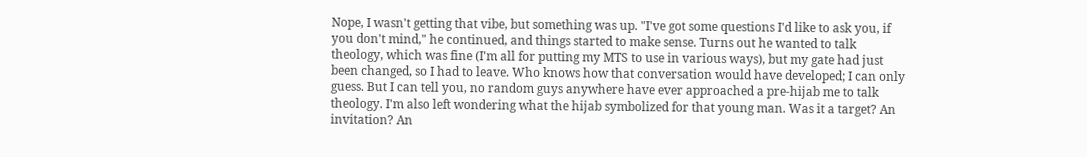Nope, I wasn't getting that vibe, but something was up. "I've got some questions I'd like to ask you, if you don't mind," he continued, and things started to make sense. Turns out he wanted to talk theology, which was fine (I'm all for putting my MTS to use in various ways), but my gate had just been changed, so I had to leave. Who knows how that conversation would have developed; I can only guess. But I can tell you, no random guys anywhere have ever approached a pre-hijab me to talk theology. I'm also left wondering what the hijab symbolized for that young man. Was it a target? An invitation? An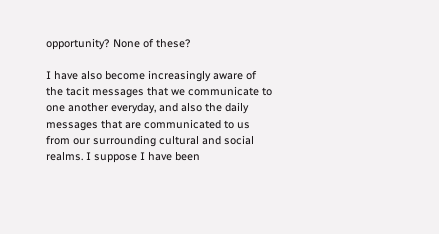opportunity? None of these?

I have also become increasingly aware of the tacit messages that we communicate to one another everyday, and also the daily messages that are communicated to us from our surrounding cultural and social realms. I suppose I have been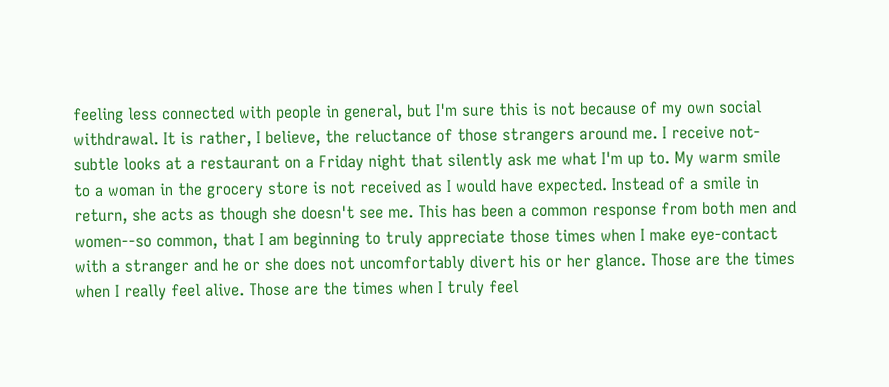feeling less connected with people in general, but I'm sure this is not because of my own social withdrawal. It is rather, I believe, the reluctance of those strangers around me. I receive not-subtle looks at a restaurant on a Friday night that silently ask me what I'm up to. My warm smile to a woman in the grocery store is not received as I would have expected. Instead of a smile in return, she acts as though she doesn't see me. This has been a common response from both men and women--so common, that I am beginning to truly appreciate those times when I make eye-contact with a stranger and he or she does not uncomfortably divert his or her glance. Those are the times when I really feel alive. Those are the times when I truly feel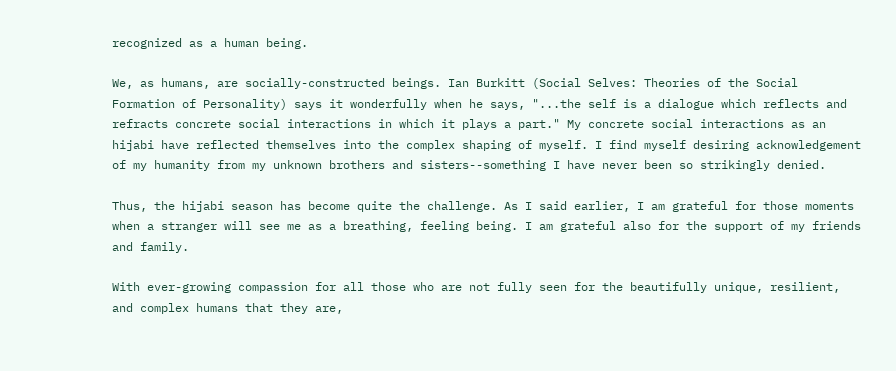recognized as a human being.

We, as humans, are socially-constructed beings. Ian Burkitt (Social Selves: Theories of the Social Formation of Personality) says it wonderfully when he says, "...the self is a dialogue which reflects and refracts concrete social interactions in which it plays a part." My concrete social interactions as an hijabi have reflected themselves into the complex shaping of myself. I find myself desiring acknowledgement of my humanity from my unknown brothers and sisters--something I have never been so strikingly denied.

Thus, the hijabi season has become quite the challenge. As I said earlier, I am grateful for those moments when a stranger will see me as a breathing, feeling being. I am grateful also for the support of my friends and family.

With ever-growing compassion for all those who are not fully seen for the beautifully unique, resilient, and complex humans that they are,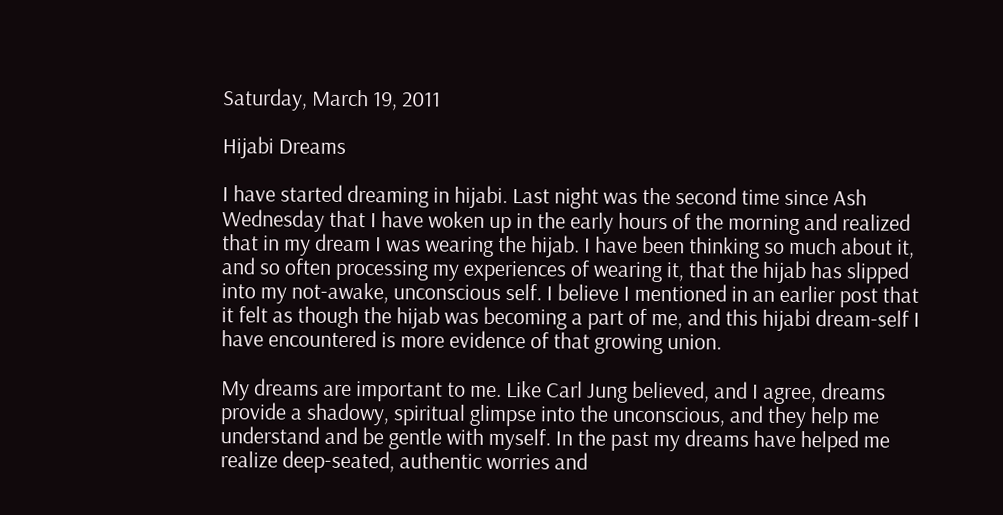Saturday, March 19, 2011

Hijabi Dreams

I have started dreaming in hijabi. Last night was the second time since Ash Wednesday that I have woken up in the early hours of the morning and realized that in my dream I was wearing the hijab. I have been thinking so much about it, and so often processing my experiences of wearing it, that the hijab has slipped into my not-awake, unconscious self. I believe I mentioned in an earlier post that it felt as though the hijab was becoming a part of me, and this hijabi dream-self I have encountered is more evidence of that growing union.

My dreams are important to me. Like Carl Jung believed, and I agree, dreams provide a shadowy, spiritual glimpse into the unconscious, and they help me understand and be gentle with myself. In the past my dreams have helped me realize deep-seated, authentic worries and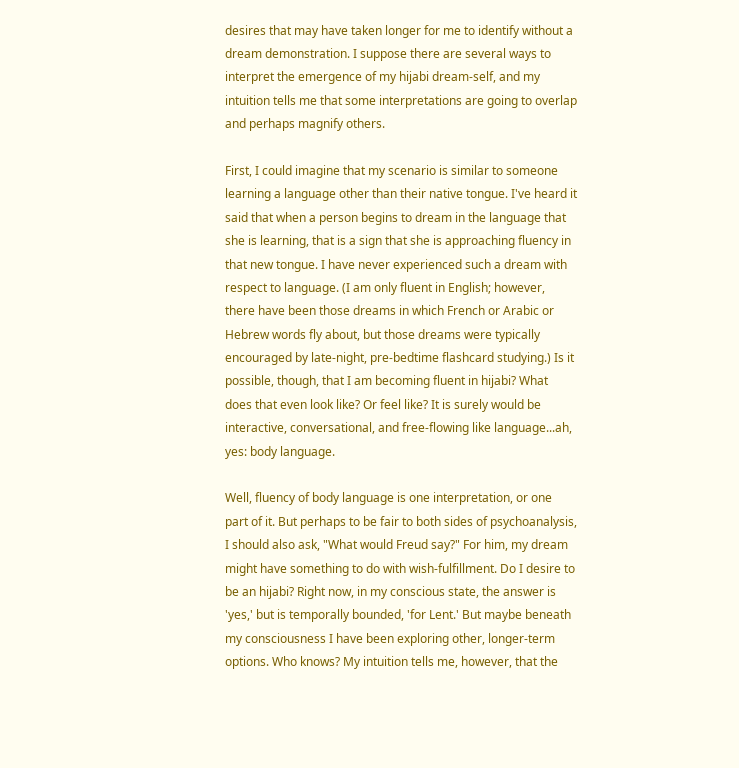desires that may have taken longer for me to identify without a dream demonstration. I suppose there are several ways to interpret the emergence of my hijabi dream-self, and my intuition tells me that some interpretations are going to overlap and perhaps magnify others.

First, I could imagine that my scenario is similar to someone learning a language other than their native tongue. I've heard it said that when a person begins to dream in the language that she is learning, that is a sign that she is approaching fluency in that new tongue. I have never experienced such a dream with respect to language. (I am only fluent in English; however, there have been those dreams in which French or Arabic or Hebrew words fly about, but those dreams were typically encouraged by late-night, pre-bedtime flashcard studying.) Is it possible, though, that I am becoming fluent in hijabi? What does that even look like? Or feel like? It is surely would be interactive, conversational, and free-flowing like language...ah, yes: body language.

Well, fluency of body language is one interpretation, or one part of it. But perhaps to be fair to both sides of psychoanalysis, I should also ask, "What would Freud say?" For him, my dream might have something to do with wish-fulfillment. Do I desire to be an hijabi? Right now, in my conscious state, the answer is 'yes,' but is temporally bounded, 'for Lent.' But maybe beneath my consciousness I have been exploring other, longer-term options. Who knows? My intuition tells me, however, that the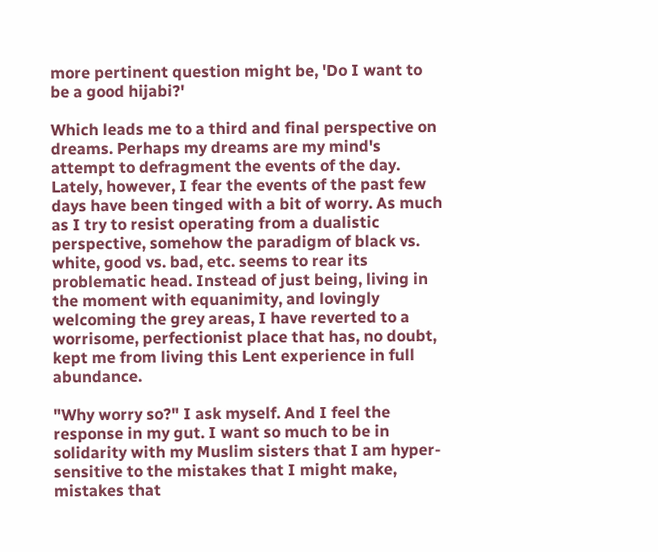more pertinent question might be, 'Do I want to be a good hijabi?'

Which leads me to a third and final perspective on dreams. Perhaps my dreams are my mind's attempt to defragment the events of the day. Lately, however, I fear the events of the past few days have been tinged with a bit of worry. As much as I try to resist operating from a dualistic perspective, somehow the paradigm of black vs. white, good vs. bad, etc. seems to rear its problematic head. Instead of just being, living in the moment with equanimity, and lovingly welcoming the grey areas, I have reverted to a worrisome, perfectionist place that has, no doubt, kept me from living this Lent experience in full abundance.

"Why worry so?" I ask myself. And I feel the response in my gut. I want so much to be in solidarity with my Muslim sisters that I am hyper-sensitive to the mistakes that I might make, mistakes that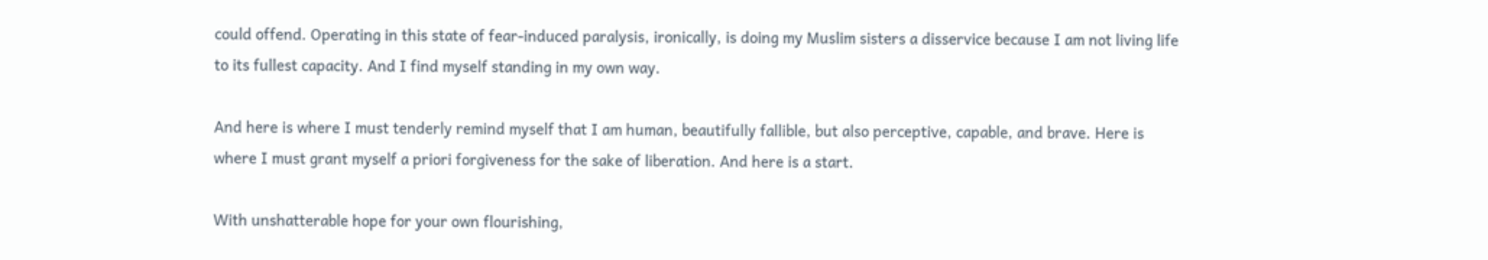could offend. Operating in this state of fear-induced paralysis, ironically, is doing my Muslim sisters a disservice because I am not living life to its fullest capacity. And I find myself standing in my own way.

And here is where I must tenderly remind myself that I am human, beautifully fallible, but also perceptive, capable, and brave. Here is where I must grant myself a priori forgiveness for the sake of liberation. And here is a start.

With unshatterable hope for your own flourishing,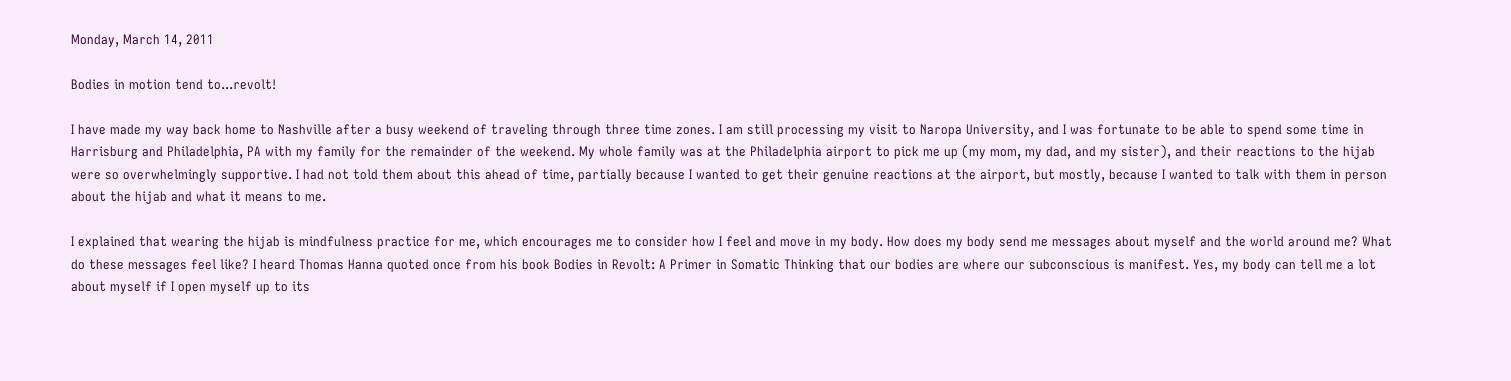Monday, March 14, 2011

Bodies in motion tend to...revolt!

I have made my way back home to Nashville after a busy weekend of traveling through three time zones. I am still processing my visit to Naropa University, and I was fortunate to be able to spend some time in Harrisburg and Philadelphia, PA with my family for the remainder of the weekend. My whole family was at the Philadelphia airport to pick me up (my mom, my dad, and my sister), and their reactions to the hijab were so overwhelmingly supportive. I had not told them about this ahead of time, partially because I wanted to get their genuine reactions at the airport, but mostly, because I wanted to talk with them in person about the hijab and what it means to me.

I explained that wearing the hijab is mindfulness practice for me, which encourages me to consider how I feel and move in my body. How does my body send me messages about myself and the world around me? What do these messages feel like? I heard Thomas Hanna quoted once from his book Bodies in Revolt: A Primer in Somatic Thinking that our bodies are where our subconscious is manifest. Yes, my body can tell me a lot about myself if I open myself up to its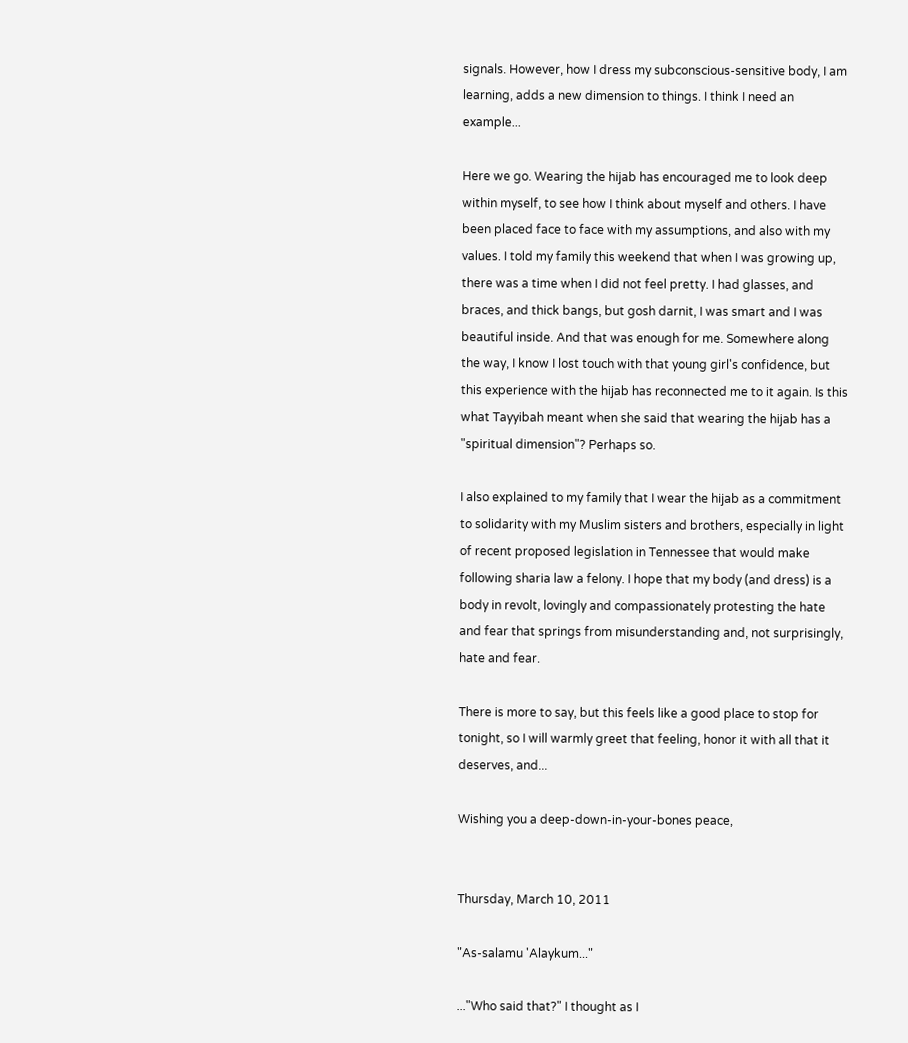signals. However, how I dress my subconscious-sensitive body, I am learning, adds a new dimension to things. I think I need an example...

Here we go. Wearing the hijab has encouraged me to look deep within myself, to see how I think about myself and others. I have been placed face to face with my assumptions, and also with my values. I told my family this weekend that when I was growing up, there was a time when I did not feel pretty. I had glasses, and braces, and thick bangs, but gosh darnit, I was smart and I was beautiful inside. And that was enough for me. Somewhere along the way, I know I lost touch with that young girl's confidence, but this experience with the hijab has reconnected me to it again. Is this what Tayyibah meant when she said that wearing the hijab has a "spiritual dimension"? Perhaps so.

I also explained to my family that I wear the hijab as a commitment to solidarity with my Muslim sisters and brothers, especially in light of recent proposed legislation in Tennessee that would make following sharia law a felony. I hope that my body (and dress) is a body in revolt, lovingly and compassionately protesting the hate and fear that springs from misunderstanding and, not surprisingly, hate and fear.

There is more to say, but this feels like a good place to stop for tonight, so I will warmly greet that feeling, honor it with all that it deserves, and...

Wishing you a deep-down-in-your-bones peace,


Thursday, March 10, 2011

"As-salamu 'Alaykum..."

..."Who said that?" I thought as I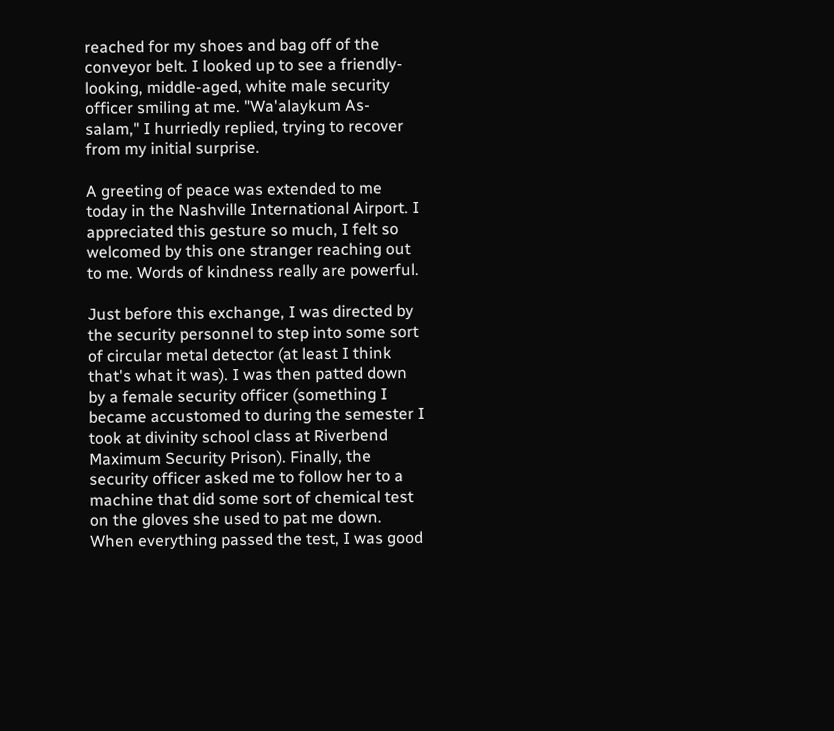reached for my shoes and bag off of the conveyor belt. I looked up to see a friendly-looking, middle-aged, white male security officer smiling at me. "Wa'alaykum As-salam," I hurriedly replied, trying to recover from my initial surprise.

A greeting of peace was extended to me today in the Nashville International Airport. I appreciated this gesture so much, I felt so welcomed by this one stranger reaching out to me. Words of kindness really are powerful.

Just before this exchange, I was directed by the security personnel to step into some sort of circular metal detector (at least I think that's what it was). I was then patted down by a female security officer (something I became accustomed to during the semester I took at divinity school class at Riverbend Maximum Security Prison). Finally, the security officer asked me to follow her to a machine that did some sort of chemical test on the gloves she used to pat me down. When everything passed the test, I was good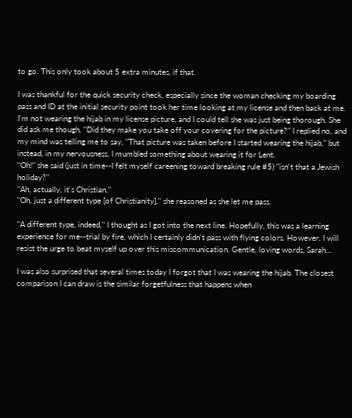to go. This only took about 5 extra minutes, if that.

I was thankful for the quick security check, especially since the woman checking my boarding pass and ID at the initial security point took her time looking at my license and then back at me. I'm not wearing the hijab in my license picture, and I could tell she was just being thorough. She did ask me though, "Did they make you take off your covering for the picture?" I replied no, and my mind was telling me to say, "That picture was taken before I started wearing the hijab," but instead, in my nervousness, I mumbled something about wearing it for Lent.
"Oh!" she said (just in time--I felt myself careening toward breaking rule #5) "isn't that a Jewish holiday?"
"Ah, actually, it's Christian."
"Oh, just a different type [of Christianity]," she reasoned as she let me pass.

"A different type, indeed," I thought as I got into the next line. Hopefully, this was a learning experience for me--trial by fire, which I certainly didn't pass with flying colors. However, I will resist the urge to beat myself up over this miscommunication. Gentle, loving words, Sarah...

I was also surprised that several times today I forgot that I was wearing the hijab. The closest comparison I can draw is the similar forgetfulness that happens when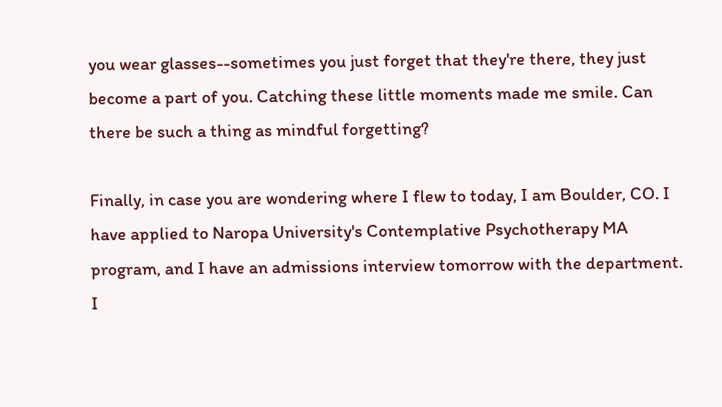you wear glasses--sometimes you just forget that they're there, they just become a part of you. Catching these little moments made me smile. Can there be such a thing as mindful forgetting?

Finally, in case you are wondering where I flew to today, I am Boulder, CO. I have applied to Naropa University's Contemplative Psychotherapy MA program, and I have an admissions interview tomorrow with the department. I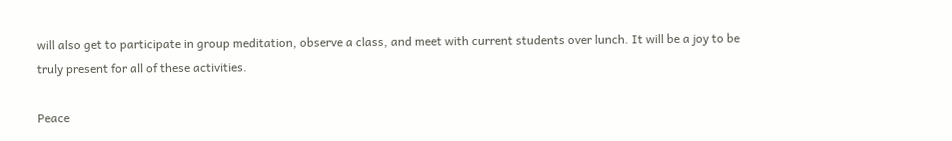will also get to participate in group meditation, observe a class, and meet with current students over lunch. It will be a joy to be truly present for all of these activities.

Peace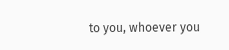to you, whoever you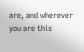are, and wherever you are this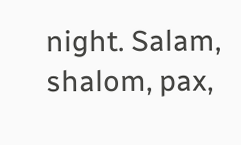night. Salam, shalom, pax,